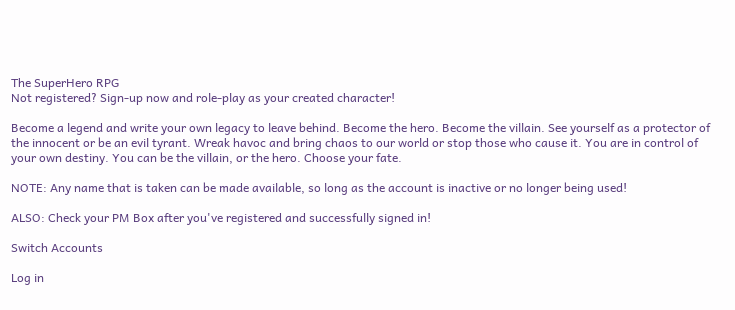The SuperHero RPG
Not registered? Sign-up now and role-play as your created character!

Become a legend and write your own legacy to leave behind. Become the hero. Become the villain. See yourself as a protector of the innocent or be an evil tyrant. Wreak havoc and bring chaos to our world or stop those who cause it. You are in control of your own destiny. You can be the villain, or the hero. Choose your fate.

NOTE: Any name that is taken can be made available, so long as the account is inactive or no longer being used!

ALSO: Check your PM Box after you've registered and successfully signed in!

Switch Accounts

Log in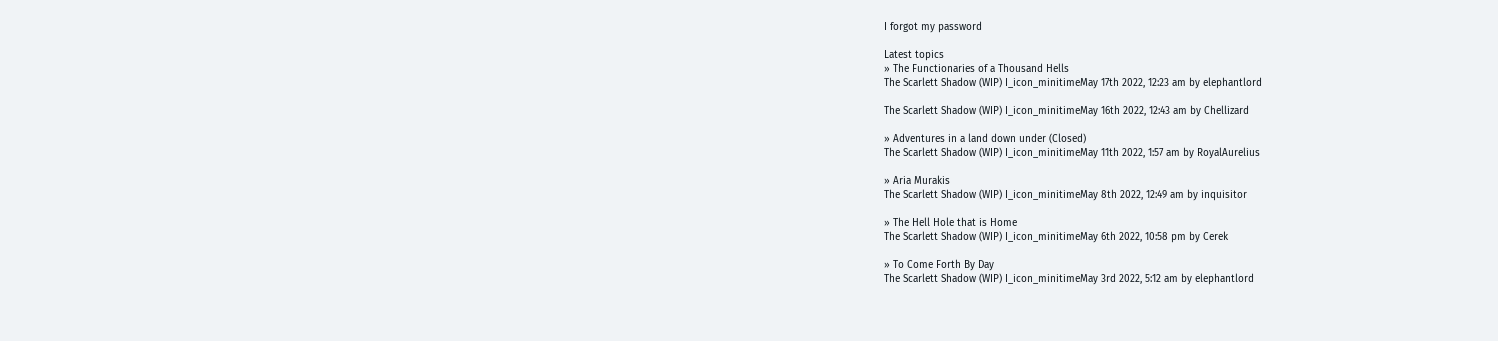I forgot my password

Latest topics
» The Functionaries of a Thousand Hells
The Scarlett Shadow (WIP) I_icon_minitimeMay 17th 2022, 12:23 am by elephantlord

The Scarlett Shadow (WIP) I_icon_minitimeMay 16th 2022, 12:43 am by Chellizard

» Adventures in a land down under (Closed)
The Scarlett Shadow (WIP) I_icon_minitimeMay 11th 2022, 1:57 am by RoyalAurelius

» Aria Murakis
The Scarlett Shadow (WIP) I_icon_minitimeMay 8th 2022, 12:49 am by inquisitor

» The Hell Hole that is Home
The Scarlett Shadow (WIP) I_icon_minitimeMay 6th 2022, 10:58 pm by Cerek

» To Come Forth By Day
The Scarlett Shadow (WIP) I_icon_minitimeMay 3rd 2022, 5:12 am by elephantlord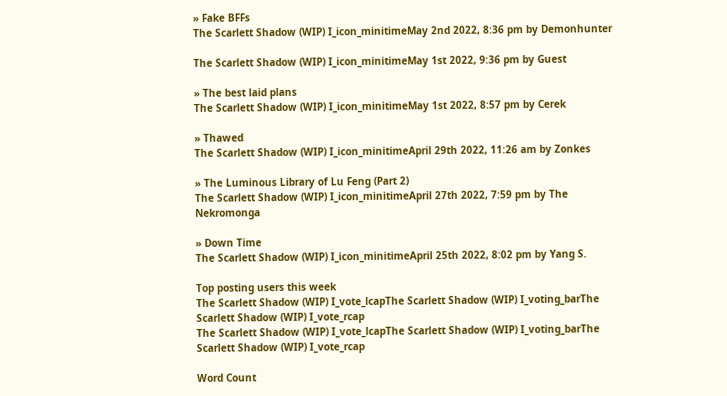» Fake BFFs
The Scarlett Shadow (WIP) I_icon_minitimeMay 2nd 2022, 8:36 pm by Demonhunter

The Scarlett Shadow (WIP) I_icon_minitimeMay 1st 2022, 9:36 pm by Guest

» The best laid plans
The Scarlett Shadow (WIP) I_icon_minitimeMay 1st 2022, 8:57 pm by Cerek

» Thawed
The Scarlett Shadow (WIP) I_icon_minitimeApril 29th 2022, 11:26 am by Zonkes

» The Luminous Library of Lu Feng (Part 2)
The Scarlett Shadow (WIP) I_icon_minitimeApril 27th 2022, 7:59 pm by The Nekromonga

» Down Time
The Scarlett Shadow (WIP) I_icon_minitimeApril 25th 2022, 8:02 pm by Yang S.

Top posting users this week
The Scarlett Shadow (WIP) I_vote_lcapThe Scarlett Shadow (WIP) I_voting_barThe Scarlett Shadow (WIP) I_vote_rcap
The Scarlett Shadow (WIP) I_vote_lcapThe Scarlett Shadow (WIP) I_voting_barThe Scarlett Shadow (WIP) I_vote_rcap

Word Count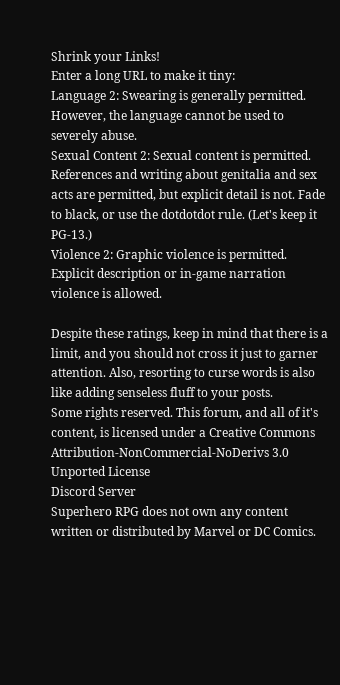Shrink your Links!
Enter a long URL to make it tiny:
Language 2: Swearing is generally permitted. However, the language cannot be used to severely abuse.
Sexual Content 2: Sexual content is permitted. References and writing about genitalia and sex acts are permitted, but explicit detail is not. Fade to black, or use the dotdotdot rule. (Let's keep it PG-13.)
Violence 2: Graphic violence is permitted. Explicit description or in-game narration violence is allowed.

Despite these ratings, keep in mind that there is a limit, and you should not cross it just to garner attention. Also, resorting to curse words is also like adding senseless fluff to your posts.
Some rights reserved. This forum, and all of it's content, is licensed under a Creative Commons Attribution-NonCommercial-NoDerivs 3.0 Unported License
Discord Server
Superhero RPG does not own any content written or distributed by Marvel or DC Comics.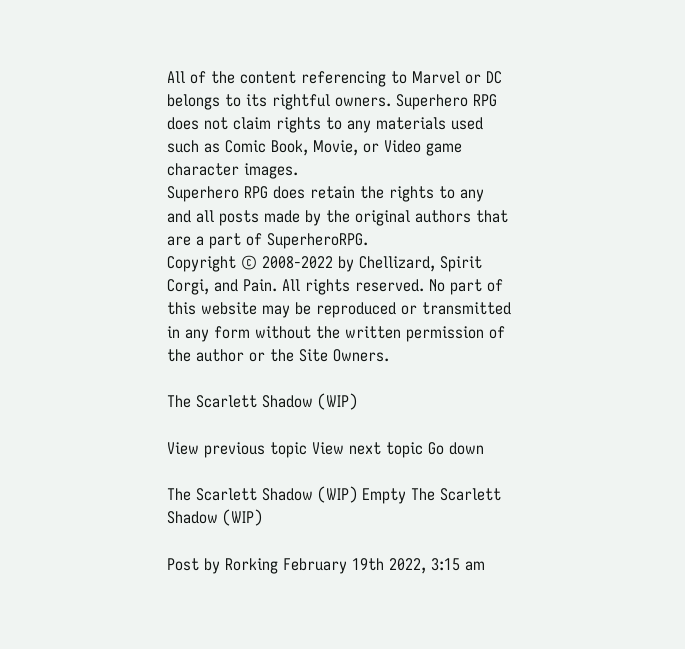All of the content referencing to Marvel or DC belongs to its rightful owners. Superhero RPG does not claim rights to any materials used such as Comic Book, Movie, or Video game character images.
Superhero RPG does retain the rights to any and all posts made by the original authors that are a part of SuperheroRPG.
Copyright © 2008-2022 by Chellizard, Spirit Corgi, and Pain. All rights reserved. No part of this website may be reproduced or transmitted in any form without the written permission of the author or the Site Owners.

The Scarlett Shadow (WIP)

View previous topic View next topic Go down

The Scarlett Shadow (WIP) Empty The Scarlett Shadow (WIP)

Post by Rorking February 19th 2022, 3:15 am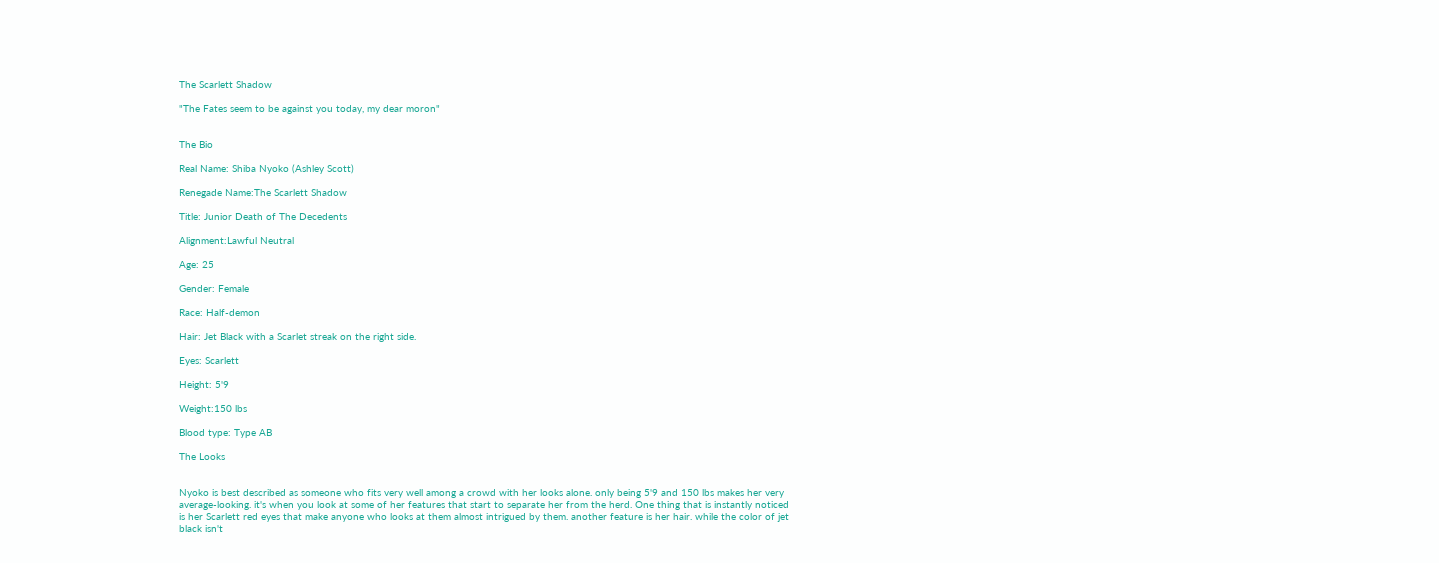The Scarlett Shadow

"The Fates seem to be against you today, my dear moron"


The Bio

Real Name: Shiba Nyoko (Ashley Scott)

Renegade Name:The Scarlett Shadow

Title: Junior Death of The Decedents

Alignment:Lawful Neutral

Age: 25

Gender: Female

Race: Half-demon

Hair: Jet Black with a Scarlet streak on the right side.

Eyes: Scarlett

Height: 5'9

Weight:150 lbs

Blood type: Type AB

The Looks


Nyoko is best described as someone who fits very well among a crowd with her looks alone. only being 5'9 and 150 lbs makes her very average-looking. it's when you look at some of her features that start to separate her from the herd. One thing that is instantly noticed is her Scarlett red eyes that make anyone who looks at them almost intrigued by them. another feature is her hair. while the color of jet black isn't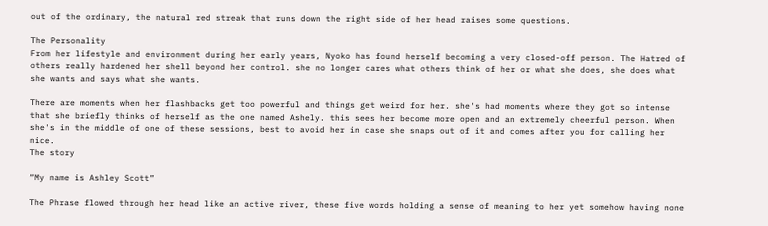out of the ordinary, the natural red streak that runs down the right side of her head raises some questions.

The Personality
From her lifestyle and environment during her early years, Nyoko has found herself becoming a very closed-off person. The Hatred of others really hardened her shell beyond her control. she no longer cares what others think of her or what she does, she does what she wants and says what she wants.

There are moments when her flashbacks get too powerful and things get weird for her. she's had moments where they got so intense that she briefly thinks of herself as the one named Ashely. this sees her become more open and an extremely cheerful person. When she's in the middle of one of these sessions, best to avoid her in case she snaps out of it and comes after you for calling her nice.
The story

“My name is Ashley Scott”

The Phrase flowed through her head like an active river, these five words holding a sense of meaning to her yet somehow having none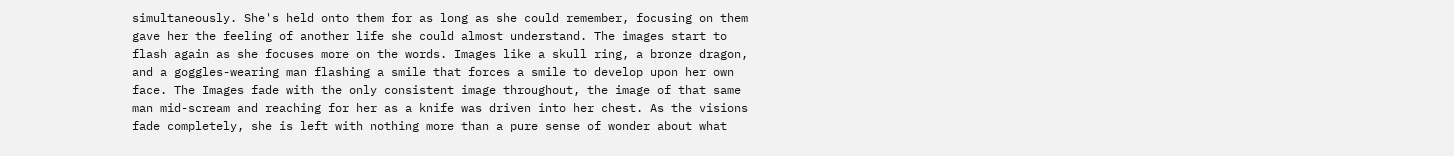simultaneously. She's held onto them for as long as she could remember, focusing on them gave her the feeling of another life she could almost understand. The images start to flash again as she focuses more on the words. Images like a skull ring, a bronze dragon, and a goggles-wearing man flashing a smile that forces a smile to develop upon her own face. The Images fade with the only consistent image throughout, the image of that same man mid-scream and reaching for her as a knife was driven into her chest. As the visions fade completely, she is left with nothing more than a pure sense of wonder about what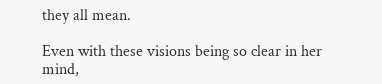they all mean.

Even with these visions being so clear in her mind,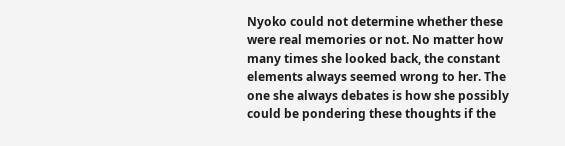Nyoko could not determine whether these were real memories or not. No matter how many times she looked back, the constant elements always seemed wrong to her. The one she always debates is how she possibly could be pondering these thoughts if the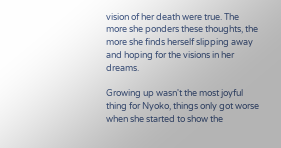vision of her death were true. The more she ponders these thoughts, the more she finds herself slipping away and hoping for the visions in her dreams.

Growing up wasn't the most joyful thing for Nyoko, things only got worse when she started to show the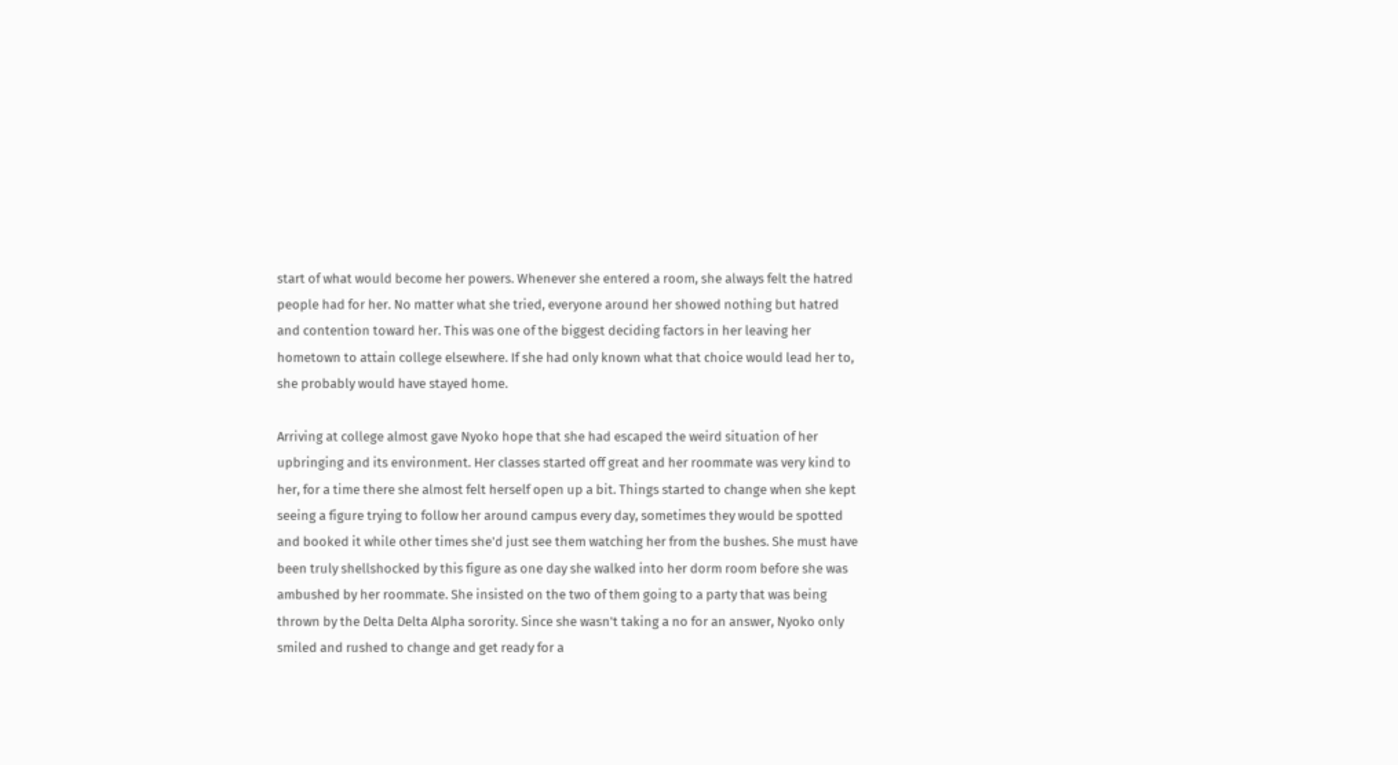start of what would become her powers. Whenever she entered a room, she always felt the hatred people had for her. No matter what she tried, everyone around her showed nothing but hatred and contention toward her. This was one of the biggest deciding factors in her leaving her hometown to attain college elsewhere. If she had only known what that choice would lead her to, she probably would have stayed home.

Arriving at college almost gave Nyoko hope that she had escaped the weird situation of her upbringing and its environment. Her classes started off great and her roommate was very kind to her, for a time there she almost felt herself open up a bit. Things started to change when she kept seeing a figure trying to follow her around campus every day, sometimes they would be spotted and booked it while other times she'd just see them watching her from the bushes. She must have been truly shellshocked by this figure as one day she walked into her dorm room before she was ambushed by her roommate. She insisted on the two of them going to a party that was being thrown by the Delta Delta Alpha sorority. Since she wasn't taking a no for an answer, Nyoko only smiled and rushed to change and get ready for a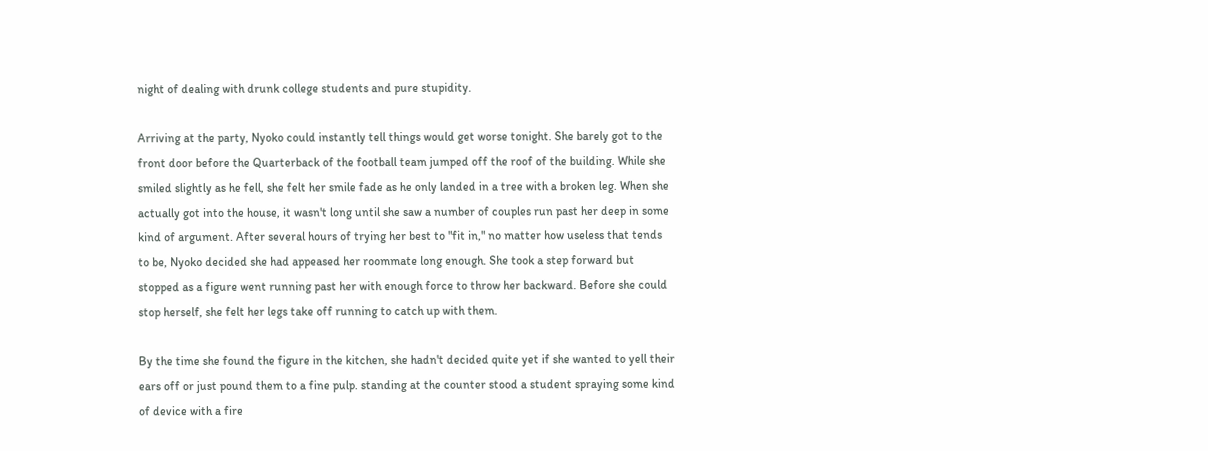night of dealing with drunk college students and pure stupidity.

Arriving at the party, Nyoko could instantly tell things would get worse tonight. She barely got to the front door before the Quarterback of the football team jumped off the roof of the building. While she smiled slightly as he fell, she felt her smile fade as he only landed in a tree with a broken leg. When she actually got into the house, it wasn't long until she saw a number of couples run past her deep in some kind of argument. After several hours of trying her best to "fit in," no matter how useless that tends to be, Nyoko decided she had appeased her roommate long enough. She took a step forward but stopped as a figure went running past her with enough force to throw her backward. Before she could stop herself, she felt her legs take off running to catch up with them.

By the time she found the figure in the kitchen, she hadn't decided quite yet if she wanted to yell their ears off or just pound them to a fine pulp. standing at the counter stood a student spraying some kind of device with a fire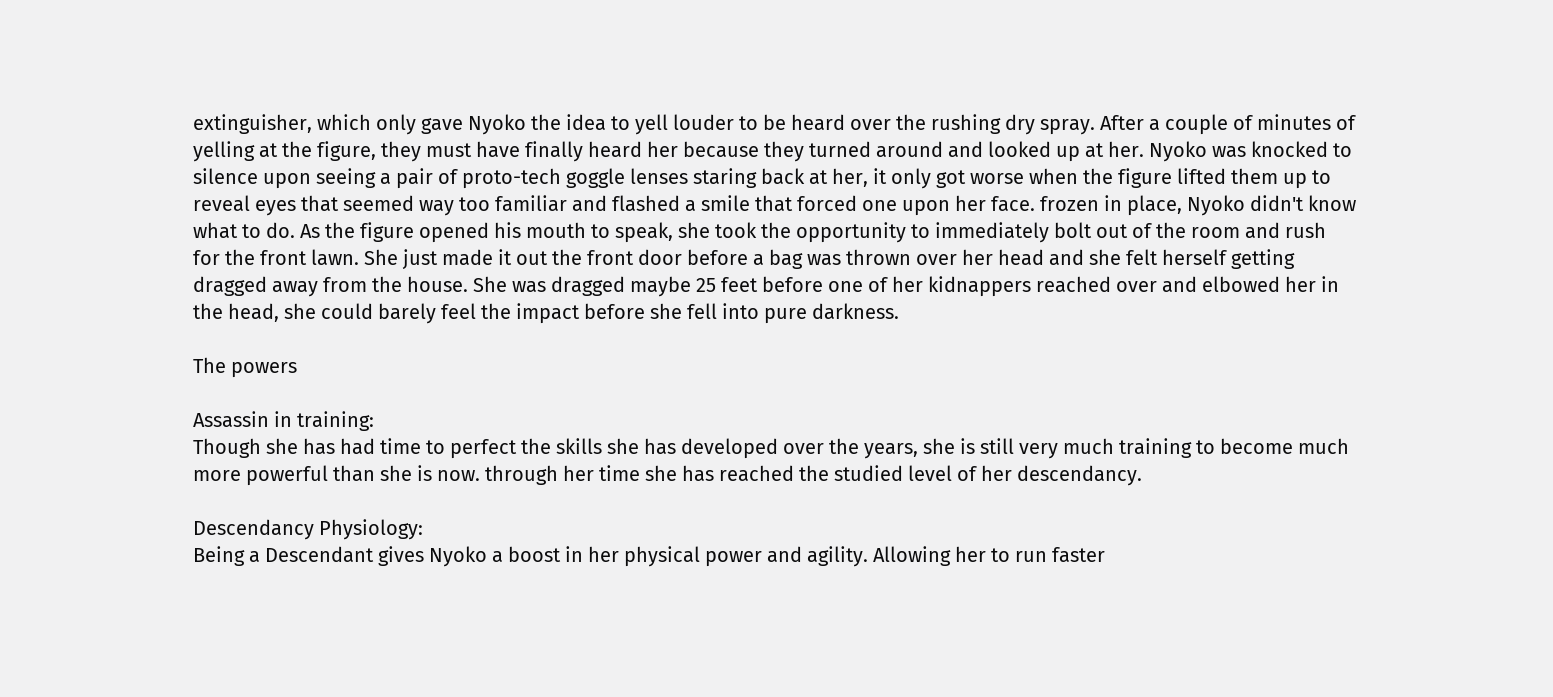extinguisher, which only gave Nyoko the idea to yell louder to be heard over the rushing dry spray. After a couple of minutes of yelling at the figure, they must have finally heard her because they turned around and looked up at her. Nyoko was knocked to silence upon seeing a pair of proto-tech goggle lenses staring back at her, it only got worse when the figure lifted them up to reveal eyes that seemed way too familiar and flashed a smile that forced one upon her face. frozen in place, Nyoko didn't know what to do. As the figure opened his mouth to speak, she took the opportunity to immediately bolt out of the room and rush for the front lawn. She just made it out the front door before a bag was thrown over her head and she felt herself getting dragged away from the house. She was dragged maybe 25 feet before one of her kidnappers reached over and elbowed her in the head, she could barely feel the impact before she fell into pure darkness.

The powers

Assassin in training:
Though she has had time to perfect the skills she has developed over the years, she is still very much training to become much more powerful than she is now. through her time she has reached the studied level of her descendancy.

Descendancy Physiology:
Being a Descendant gives Nyoko a boost in her physical power and agility. Allowing her to run faster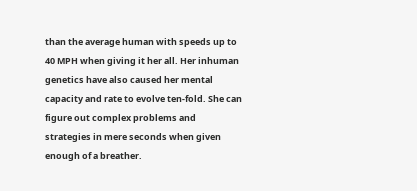than the average human with speeds up to 40 MPH when giving it her all. Her inhuman genetics have also caused her mental capacity and rate to evolve ten-fold. She can figure out complex problems and strategies in mere seconds when given enough of a breather.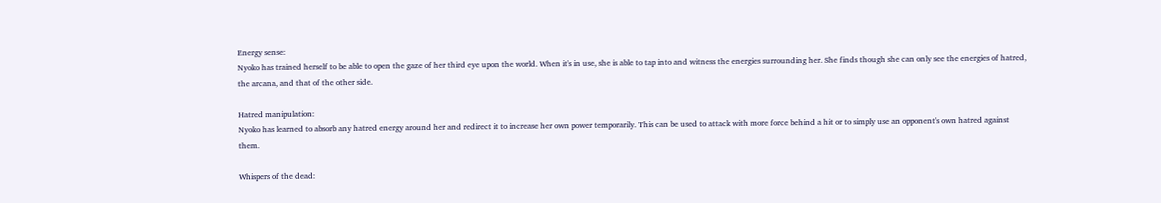Energy sense:
Nyoko has trained herself to be able to open the gaze of her third eye upon the world. When it's in use, she is able to tap into and witness the energies surrounding her. She finds though she can only see the energies of hatred, the arcana, and that of the other side.

Hatred manipulation:
Nyoko has learned to absorb any hatred energy around her and redirect it to increase her own power temporarily. This can be used to attack with more force behind a hit or to simply use an opponent's own hatred against them.

Whispers of the dead: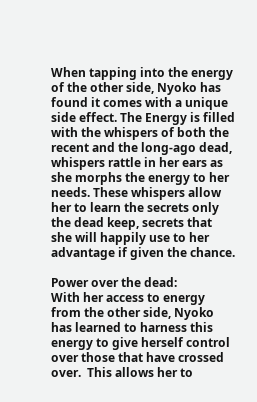When tapping into the energy of the other side, Nyoko has found it comes with a unique side effect. The Energy is filled with the whispers of both the recent and the long-ago dead, whispers rattle in her ears as she morphs the energy to her needs. These whispers allow her to learn the secrets only the dead keep, secrets that she will happily use to her advantage if given the chance.

Power over the dead:
With her access to energy from the other side, Nyoko has learned to harness this energy to give herself control over those that have crossed over.  This allows her to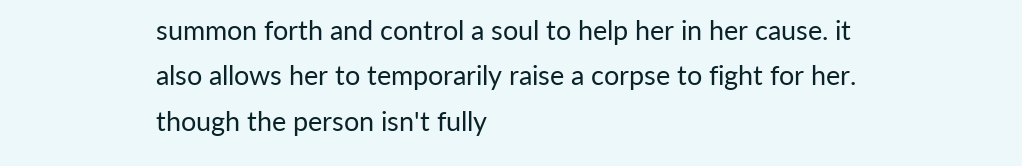summon forth and control a soul to help her in her cause. it also allows her to temporarily raise a corpse to fight for her. though the person isn't fully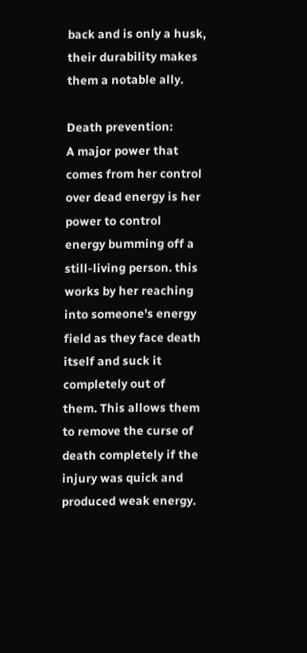back and is only a husk, their durability makes them a notable ally.

Death prevention:
A major power that comes from her control over dead energy is her power to control energy bumming off a still-living person. this works by her reaching into someone's energy field as they face death itself and suck it completely out of them. This allows them to remove the curse of death completely if the injury was quick and produced weak energy.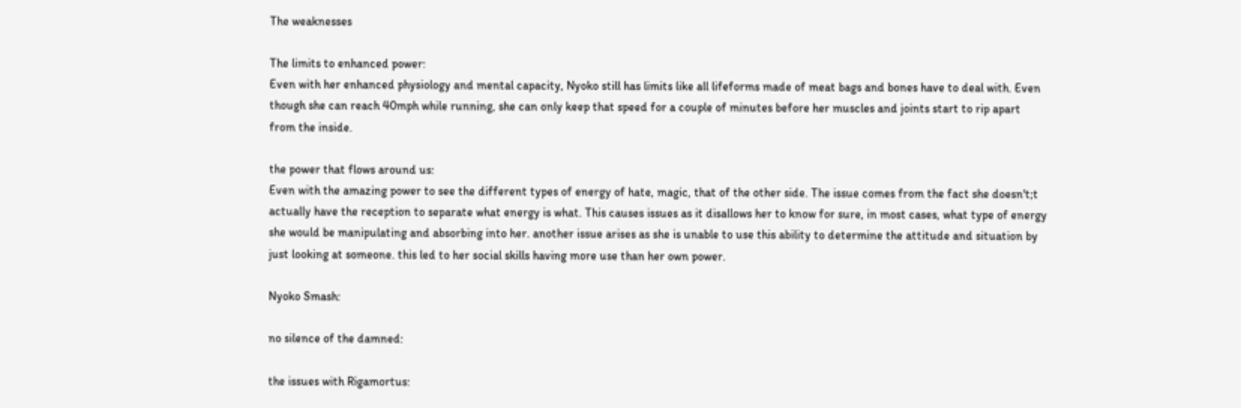The weaknesses

The limits to enhanced power:
Even with her enhanced physiology and mental capacity, Nyoko still has limits like all lifeforms made of meat bags and bones have to deal with. Even though she can reach 40mph while running, she can only keep that speed for a couple of minutes before her muscles and joints start to rip apart from the inside.

the power that flows around us:
Even with the amazing power to see the different types of energy of hate, magic, that of the other side. The issue comes from the fact she doesn't;t actually have the reception to separate what energy is what. This causes issues as it disallows her to know for sure, in most cases, what type of energy she would be manipulating and absorbing into her. another issue arises as she is unable to use this ability to determine the attitude and situation by just looking at someone. this led to her social skills having more use than her own power.

Nyoko Smash:

no silence of the damned:

the issues with Rigamortus: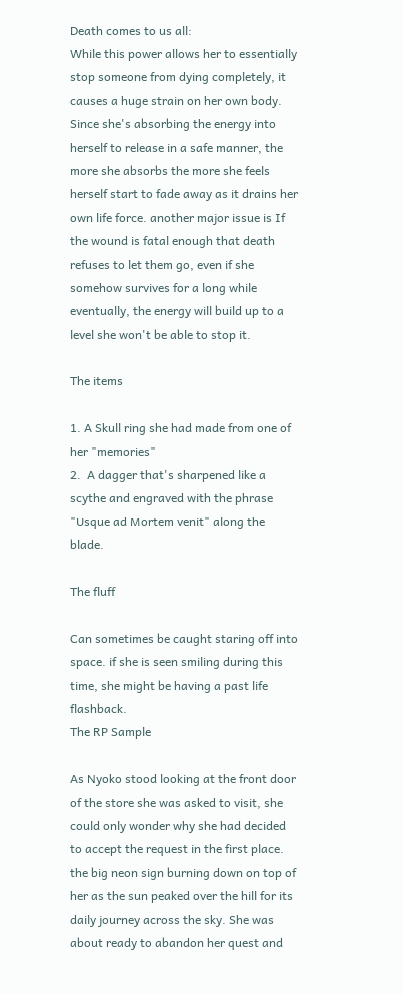Death comes to us all:
While this power allows her to essentially stop someone from dying completely, it causes a huge strain on her own body. Since she's absorbing the energy into herself to release in a safe manner, the more she absorbs the more she feels herself start to fade away as it drains her own life force. another major issue is If the wound is fatal enough that death refuses to let them go, even if she somehow survives for a long while eventually, the energy will build up to a level she won't be able to stop it.

The items

1. A Skull ring she had made from one of her "memories"
2.  A dagger that's sharpened like a scythe and engraved with the phrase "Usque ad Mortem venit" along the blade.

The fluff

Can sometimes be caught staring off into space. if she is seen smiling during this time, she might be having a past life flashback.
The RP Sample

As Nyoko stood looking at the front door of the store she was asked to visit, she could only wonder why she had decided to accept the request in the first place. the big neon sign burning down on top of her as the sun peaked over the hill for its daily journey across the sky. She was about ready to abandon her quest and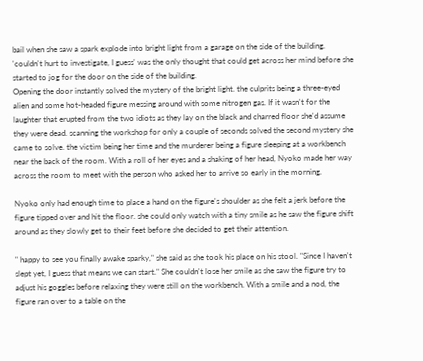bail when she saw a spark explode into bright light from a garage on the side of the building. 'couldn't hurt to investigate, I guess' was the only thought that could get across her mind before she started to jog for the door on the side of the building.
Opening the door instantly solved the mystery of the bright light. the culprits being a three-eyed alien and some hot-headed figure messing around with some nitrogen gas. If it wasn't for the laughter that erupted from the two idiots as they lay on the black and charred floor she'd assume they were dead. scanning the workshop for only a couple of seconds solved the second mystery she came to solve. the victim being her time and the murderer being a figure sleeping at a workbench near the back of the room. With a roll of her eyes and a shaking of her head, Nyoko made her way across the room to meet with the person who asked her to arrive so early in the morning.

Nyoko only had enough time to place a hand on the figure's shoulder as she felt a jerk before the figure tipped over and hit the floor. she could only watch with a tiny smile as he saw the figure shift around as they slowly get to their feet before she decided to get their attention.

" happy to see you finally awake sparky," she said as she took his place on his stool. "Since I haven't slept yet, I guess that means we can start." She couldn't lose her smile as she saw the figure try to adjust his goggles before relaxing they were still on the workbench. With a smile and a nod, the figure ran over to a table on the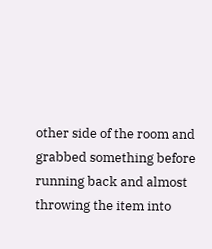other side of the room and grabbed something before running back and almost throwing the item into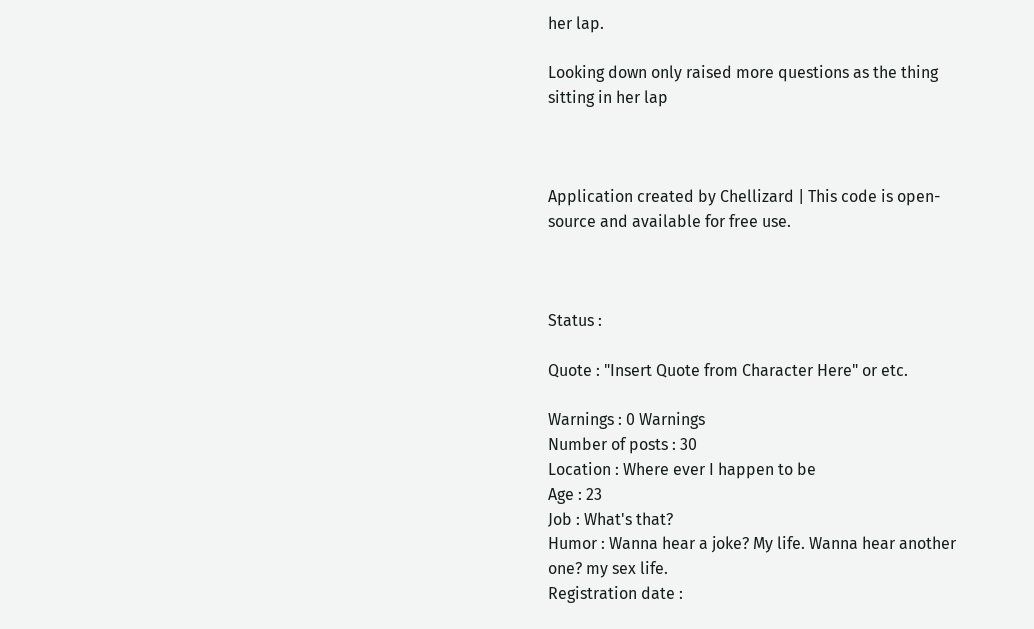her lap.

Looking down only raised more questions as the thing sitting in her lap



Application created by Chellizard | This code is open-source and available for free use.



Status :

Quote : "Insert Quote from Character Here" or etc.

Warnings : 0 Warnings
Number of posts : 30
Location : Where ever I happen to be
Age : 23
Job : What's that?
Humor : Wanna hear a joke? My life. Wanna hear another one? my sex life.
Registration date :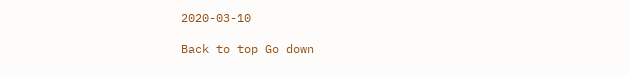2020-03-10

Back to top Go down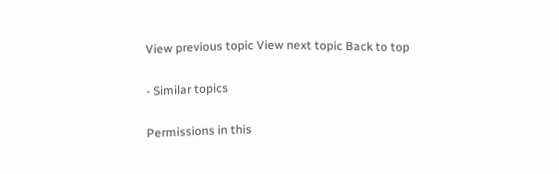View previous topic View next topic Back to top

- Similar topics

Permissions in this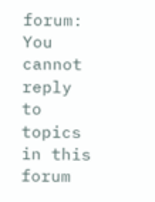forum:
You cannot reply to topics in this forum